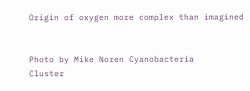Origin of oxygen more complex than imagined


Photo by Mike Noren Cyanobacteria
Cluster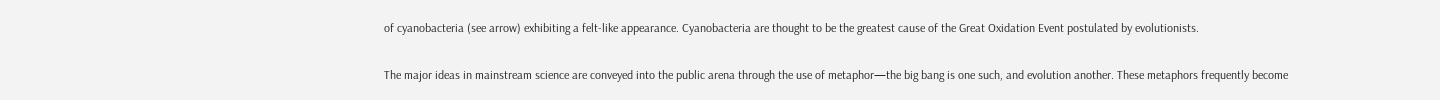of cyanobacteria (see arrow) exhibiting a felt-like appearance. Cyanobacteria are thought to be the greatest cause of the Great Oxidation Event postulated by evolutionists.

The major ideas in mainstream science are conveyed into the public arena through the use of metaphor—the big bang is one such, and evolution another. These metaphors frequently become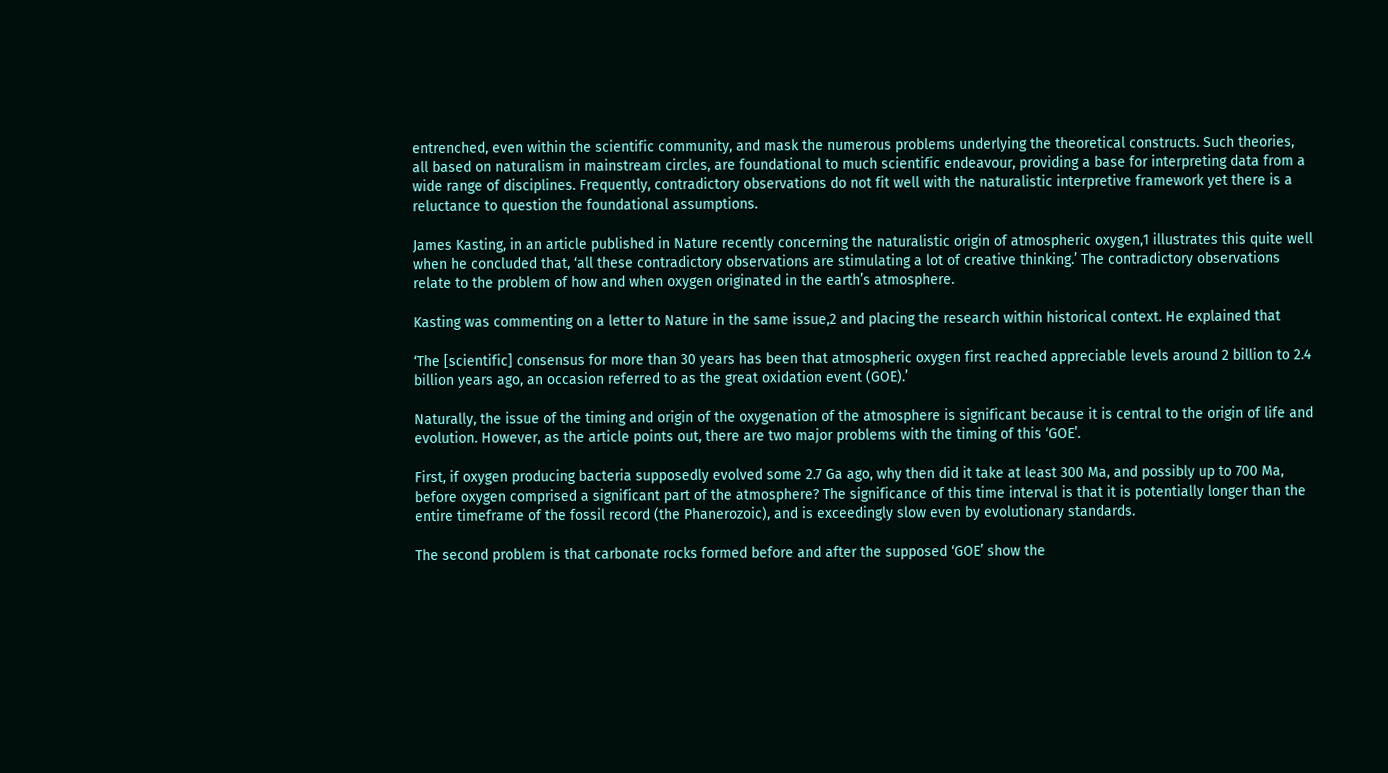entrenched, even within the scientific community, and mask the numerous problems underlying the theoretical constructs. Such theories, all based on naturalism in mainstream circles, are foundational to much scientific endeavour, providing a base for interpreting data from a wide range of disciplines. Frequently, contradictory observations do not fit well with the naturalistic interpretive framework yet there is a reluctance to question the foundational assumptions.

James Kasting, in an article published in Nature recently concerning the naturalistic origin of atmospheric oxygen,1 illustrates this quite well when he concluded that, ‘all these contradictory observations are stimulating a lot of creative thinking.’ The contradictory observations relate to the problem of how and when oxygen originated in the earth’s atmosphere.

Kasting was commenting on a letter to Nature in the same issue,2 and placing the research within historical context. He explained that

‘The [scientific] consensus for more than 30 years has been that atmospheric oxygen first reached appreciable levels around 2 billion to 2.4 billion years ago, an occasion referred to as the great oxidation event (GOE).’

Naturally, the issue of the timing and origin of the oxygenation of the atmosphere is significant because it is central to the origin of life and evolution. However, as the article points out, there are two major problems with the timing of this ‘GOE’.

First, if oxygen producing bacteria supposedly evolved some 2.7 Ga ago, why then did it take at least 300 Ma, and possibly up to 700 Ma, before oxygen comprised a significant part of the atmosphere? The significance of this time interval is that it is potentially longer than the entire timeframe of the fossil record (the Phanerozoic), and is exceedingly slow even by evolutionary standards.

The second problem is that carbonate rocks formed before and after the supposed ‘GOE’ show the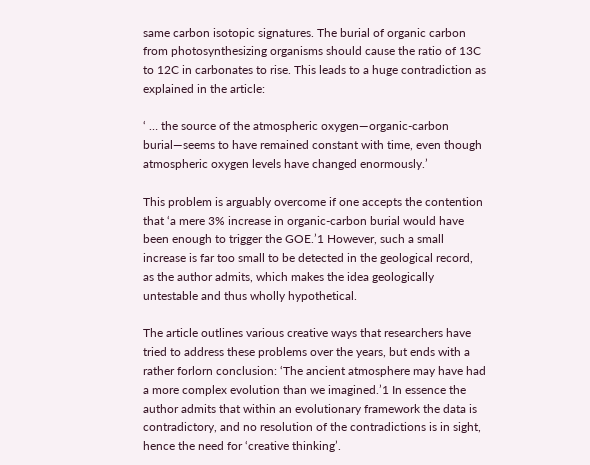same carbon isotopic signatures. The burial of organic carbon from photosynthesizing organisms should cause the ratio of 13C to 12C in carbonates to rise. This leads to a huge contradiction as explained in the article:

‘ … the source of the atmospheric oxygen—organic-carbon burial—seems to have remained constant with time, even though atmospheric oxygen levels have changed enormously.’

This problem is arguably overcome if one accepts the contention that ‘a mere 3% increase in organic-carbon burial would have been enough to trigger the GOE.’1 However, such a small increase is far too small to be detected in the geological record, as the author admits, which makes the idea geologically untestable and thus wholly hypothetical.

The article outlines various creative ways that researchers have tried to address these problems over the years, but ends with a rather forlorn conclusion: ‘The ancient atmosphere may have had a more complex evolution than we imagined.’1 In essence the author admits that within an evolutionary framework the data is contradictory, and no resolution of the contradictions is in sight, hence the need for ‘creative thinking’.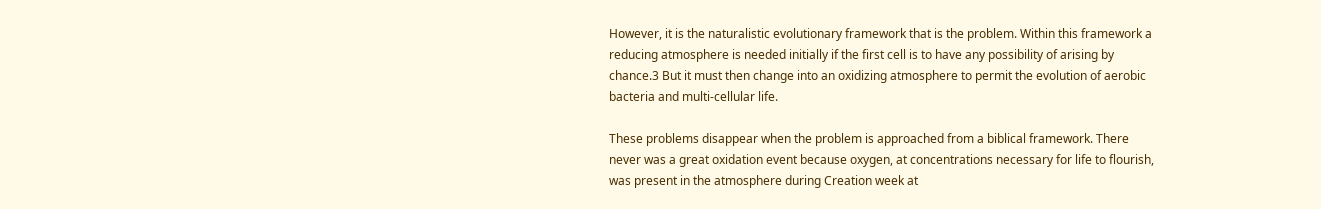However, it is the naturalistic evolutionary framework that is the problem. Within this framework a reducing atmosphere is needed initially if the first cell is to have any possibility of arising by chance.3 But it must then change into an oxidizing atmosphere to permit the evolution of aerobic bacteria and multi-cellular life.

These problems disappear when the problem is approached from a biblical framework. There never was a great oxidation event because oxygen, at concentrations necessary for life to flourish, was present in the atmosphere during Creation week at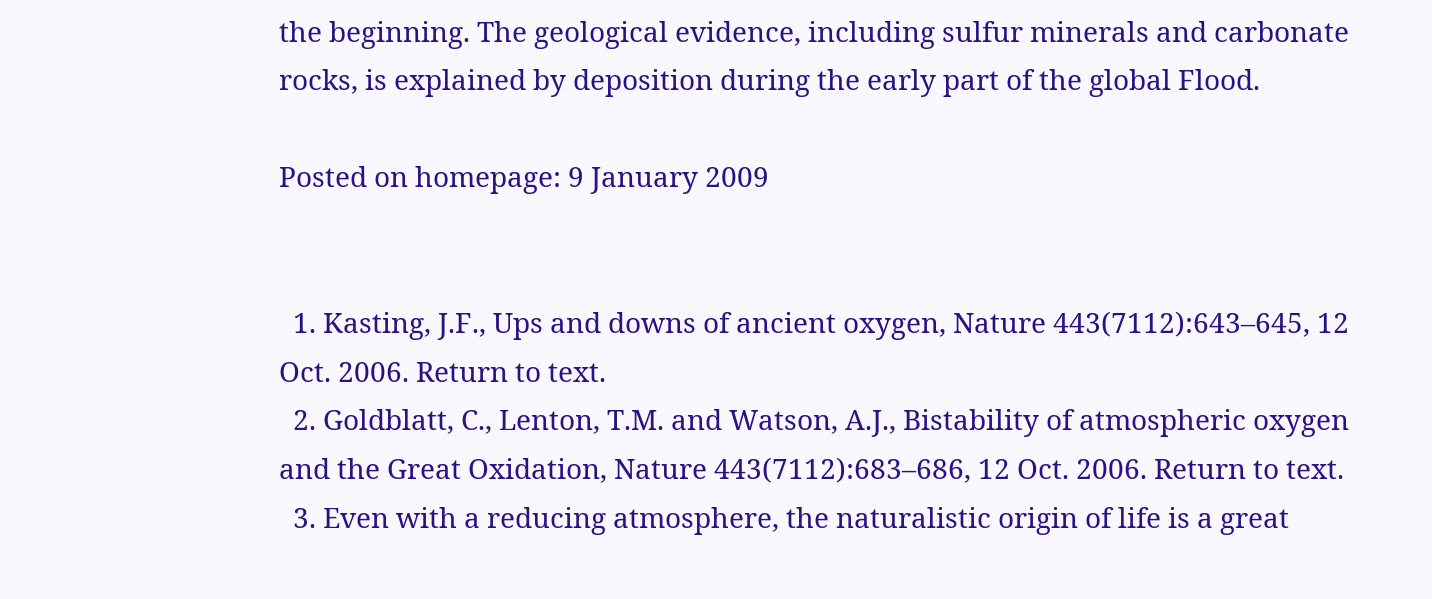the beginning. The geological evidence, including sulfur minerals and carbonate rocks, is explained by deposition during the early part of the global Flood.

Posted on homepage: 9 January 2009


  1. Kasting, J.F., Ups and downs of ancient oxygen, Nature 443(7112):643–645, 12 Oct. 2006. Return to text.
  2. Goldblatt, C., Lenton, T.M. and Watson, A.J., Bistability of atmospheric oxygen and the Great Oxidation, Nature 443(7112):683–686, 12 Oct. 2006. Return to text.
  3. Even with a reducing atmosphere, the naturalistic origin of life is a great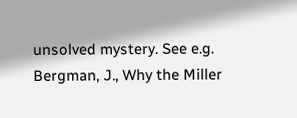unsolved mystery. See e.g. Bergman, J., Why the Miller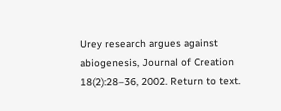Urey research argues against abiogenesis, Journal of Creation 18(2):28–36, 2002. Return to text.